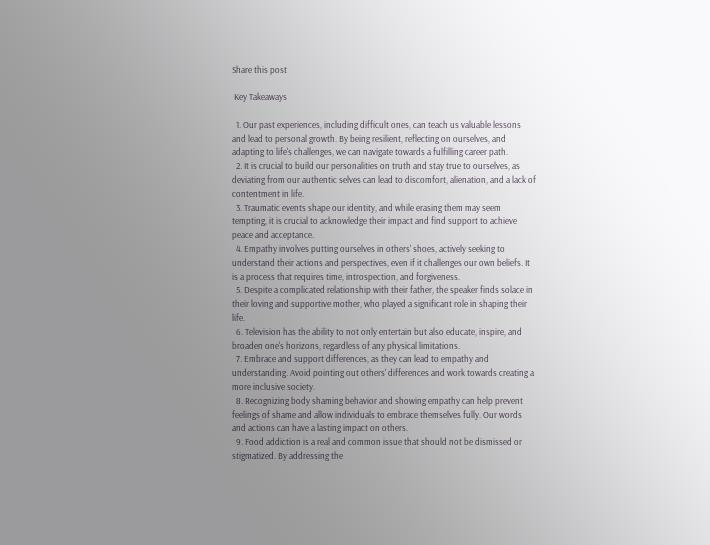Share this post

 Key Takeaways

  1. Our past experiences, including difficult ones, can teach us valuable lessons and lead to personal growth. By being resilient, reflecting on ourselves, and adapting to life's challenges, we can navigate towards a fulfilling career path.
  2. It is crucial to build our personalities on truth and stay true to ourselves, as deviating from our authentic selves can lead to discomfort, alienation, and a lack of contentment in life.
  3. Traumatic events shape our identity, and while erasing them may seem tempting, it is crucial to acknowledge their impact and find support to achieve peace and acceptance.
  4. Empathy involves putting ourselves in others' shoes, actively seeking to understand their actions and perspectives, even if it challenges our own beliefs. It is a process that requires time, introspection, and forgiveness.
  5. Despite a complicated relationship with their father, the speaker finds solace in their loving and supportive mother, who played a significant role in shaping their life.
  6. Television has the ability to not only entertain but also educate, inspire, and broaden one's horizons, regardless of any physical limitations.
  7. Embrace and support differences, as they can lead to empathy and understanding. Avoid pointing out others' differences and work towards creating a more inclusive society.
  8. Recognizing body shaming behavior and showing empathy can help prevent feelings of shame and allow individuals to embrace themselves fully. Our words and actions can have a lasting impact on others.
  9. Food addiction is a real and common issue that should not be dismissed or stigmatized. By addressing the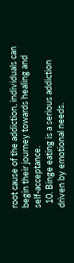root cause of the addiction, individuals can begin their journey towards healing and self-acceptance.
  10. Binge eating is a serious addiction driven by emotional needs.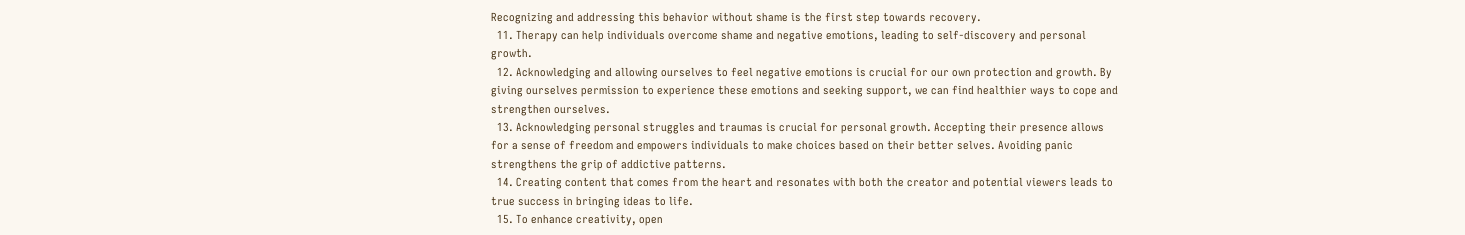Recognizing and addressing this behavior without shame is the first step towards recovery.
  11. Therapy can help individuals overcome shame and negative emotions, leading to self-discovery and personal growth.
  12. Acknowledging and allowing ourselves to feel negative emotions is crucial for our own protection and growth. By giving ourselves permission to experience these emotions and seeking support, we can find healthier ways to cope and strengthen ourselves.
  13. Acknowledging personal struggles and traumas is crucial for personal growth. Accepting their presence allows for a sense of freedom and empowers individuals to make choices based on their better selves. Avoiding panic strengthens the grip of addictive patterns.
  14. Creating content that comes from the heart and resonates with both the creator and potential viewers leads to true success in bringing ideas to life.
  15. To enhance creativity, open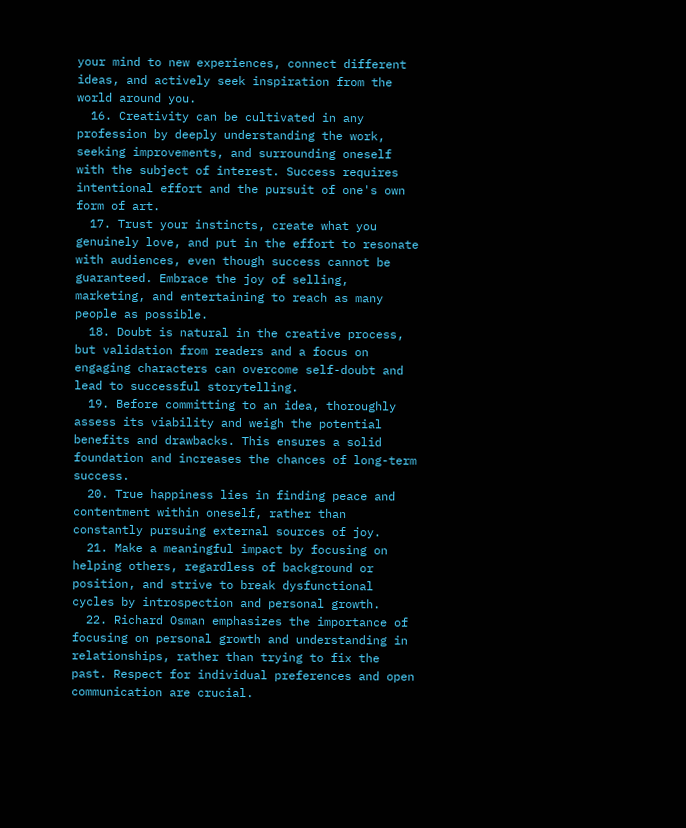your mind to new experiences, connect different ideas, and actively seek inspiration from the world around you.
  16. Creativity can be cultivated in any profession by deeply understanding the work, seeking improvements, and surrounding oneself with the subject of interest. Success requires intentional effort and the pursuit of one's own form of art.
  17. Trust your instincts, create what you genuinely love, and put in the effort to resonate with audiences, even though success cannot be guaranteed. Embrace the joy of selling, marketing, and entertaining to reach as many people as possible.
  18. Doubt is natural in the creative process, but validation from readers and a focus on engaging characters can overcome self-doubt and lead to successful storytelling.
  19. Before committing to an idea, thoroughly assess its viability and weigh the potential benefits and drawbacks. This ensures a solid foundation and increases the chances of long-term success.
  20. True happiness lies in finding peace and contentment within oneself, rather than constantly pursuing external sources of joy.
  21. Make a meaningful impact by focusing on helping others, regardless of background or position, and strive to break dysfunctional cycles by introspection and personal growth.
  22. Richard Osman emphasizes the importance of focusing on personal growth and understanding in relationships, rather than trying to fix the past. Respect for individual preferences and open communication are crucial.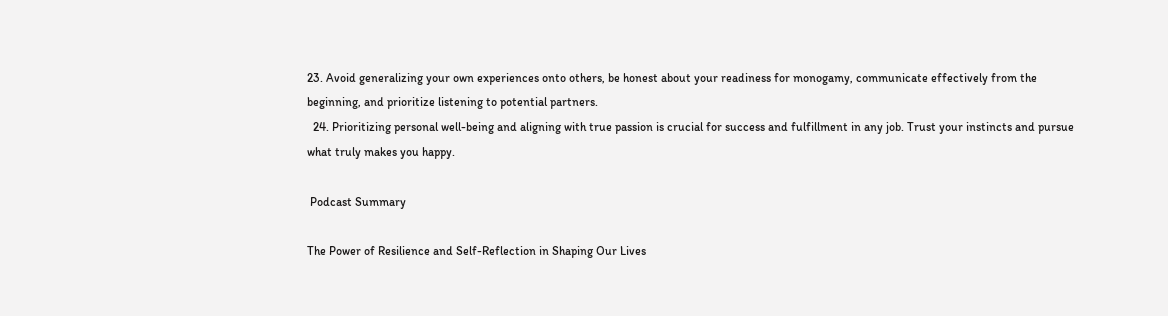23. Avoid generalizing your own experiences onto others, be honest about your readiness for monogamy, communicate effectively from the beginning, and prioritize listening to potential partners.
  24. Prioritizing personal well-being and aligning with true passion is crucial for success and fulfillment in any job. Trust your instincts and pursue what truly makes you happy.

 Podcast Summary

The Power of Resilience and Self-Reflection in Shaping Our Lives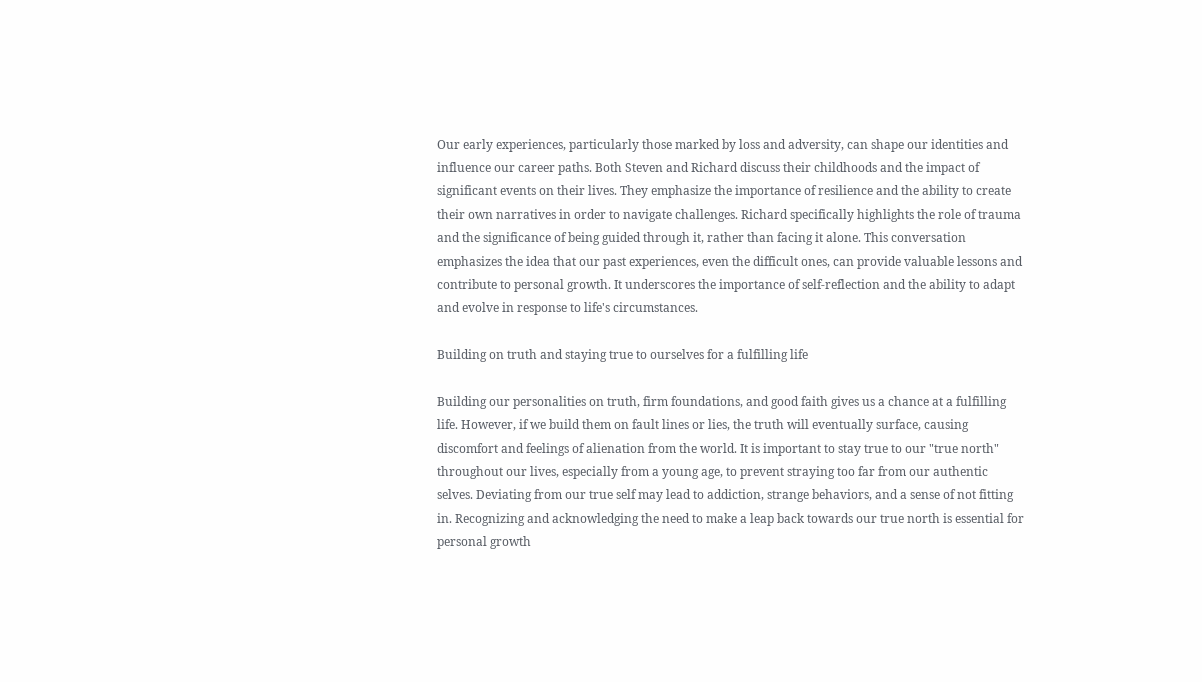Our early experiences, particularly those marked by loss and adversity, can shape our identities and influence our career paths. Both Steven and Richard discuss their childhoods and the impact of significant events on their lives. They emphasize the importance of resilience and the ability to create their own narratives in order to navigate challenges. Richard specifically highlights the role of trauma and the significance of being guided through it, rather than facing it alone. This conversation emphasizes the idea that our past experiences, even the difficult ones, can provide valuable lessons and contribute to personal growth. It underscores the importance of self-reflection and the ability to adapt and evolve in response to life's circumstances.

Building on truth and staying true to ourselves for a fulfilling life

Building our personalities on truth, firm foundations, and good faith gives us a chance at a fulfilling life. However, if we build them on fault lines or lies, the truth will eventually surface, causing discomfort and feelings of alienation from the world. It is important to stay true to our "true north" throughout our lives, especially from a young age, to prevent straying too far from our authentic selves. Deviating from our true self may lead to addiction, strange behaviors, and a sense of not fitting in. Recognizing and acknowledging the need to make a leap back towards our true north is essential for personal growth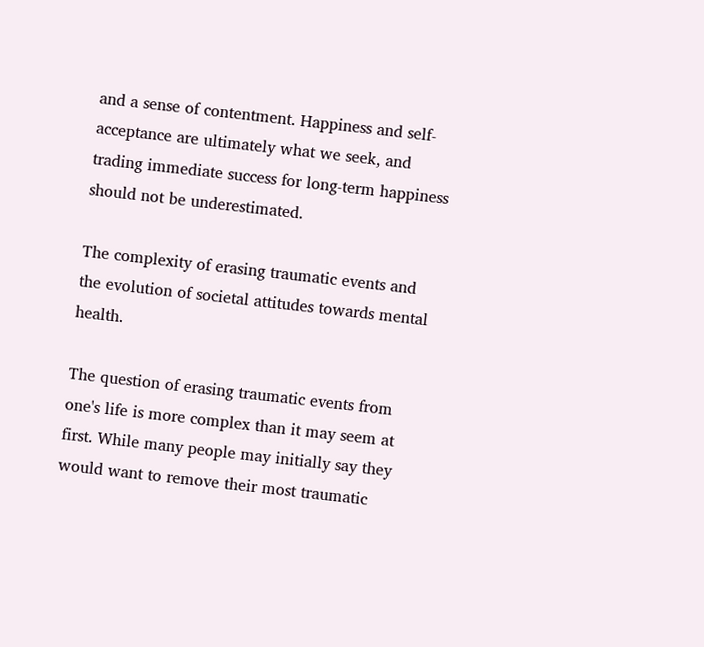and a sense of contentment. Happiness and self-acceptance are ultimately what we seek, and trading immediate success for long-term happiness should not be underestimated.

The complexity of erasing traumatic events and the evolution of societal attitudes towards mental health.

The question of erasing traumatic events from one's life is more complex than it may seem at first. While many people may initially say they would want to remove their most traumatic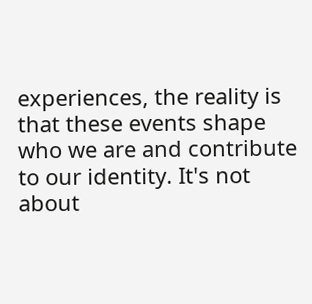experiences, the reality is that these events shape who we are and contribute to our identity. It's not about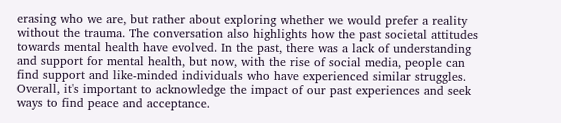erasing who we are, but rather about exploring whether we would prefer a reality without the trauma. The conversation also highlights how the past societal attitudes towards mental health have evolved. In the past, there was a lack of understanding and support for mental health, but now, with the rise of social media, people can find support and like-minded individuals who have experienced similar struggles. Overall, it's important to acknowledge the impact of our past experiences and seek ways to find peace and acceptance.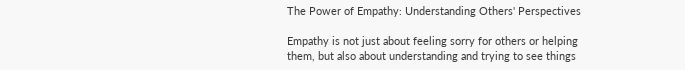The Power of Empathy: Understanding Others' Perspectives

Empathy is not just about feeling sorry for others or helping them, but also about understanding and trying to see things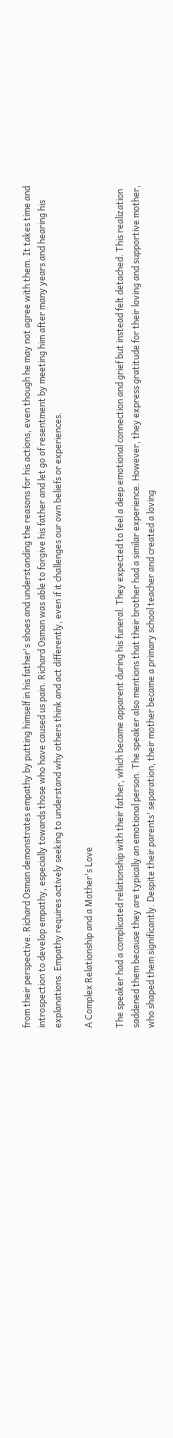from their perspective. Richard Osman demonstrates empathy by putting himself in his father's shoes and understanding the reasons for his actions, even though he may not agree with them. It takes time and introspection to develop empathy, especially towards those who have caused us pain. Richard Osman was able to forgive his father and let go of resentment by meeting him after many years and hearing his explanations. Empathy requires actively seeking to understand why others think and act differently, even if it challenges our own beliefs or experiences.

A Complex Relationship and a Mother's Love

The speaker had a complicated relationship with their father, which became apparent during his funeral. They expected to feel a deep emotional connection and grief but instead felt detached. This realization saddened them because they are typically an emotional person. The speaker also mentions that their brother had a similar experience. However, they express gratitude for their loving and supportive mother, who shaped them significantly. Despite their parents' separation, their mother became a primary school teacher and created a loving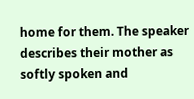home for them. The speaker describes their mother as softly spoken and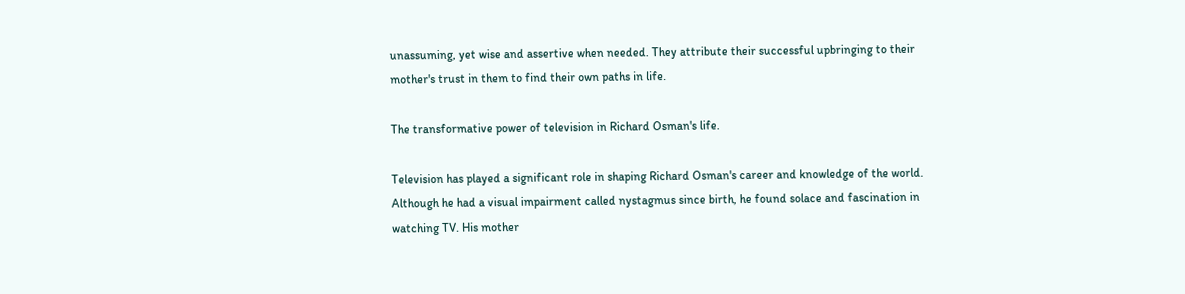unassuming, yet wise and assertive when needed. They attribute their successful upbringing to their mother's trust in them to find their own paths in life.

The transformative power of television in Richard Osman's life.

Television has played a significant role in shaping Richard Osman's career and knowledge of the world. Although he had a visual impairment called nystagmus since birth, he found solace and fascination in watching TV. His mother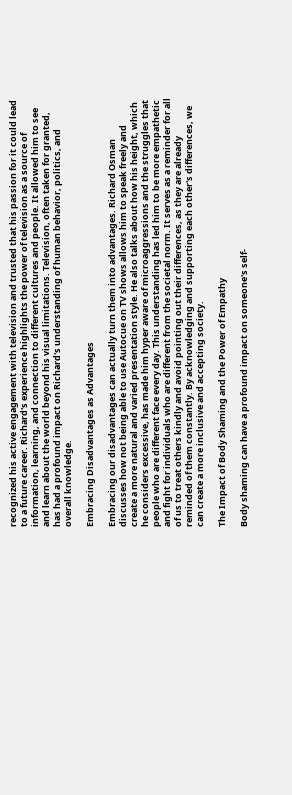recognized his active engagement with television and trusted that his passion for it could lead to a future career. Richard's experience highlights the power of television as a source of information, learning, and connection to different cultures and people. It allowed him to see and learn about the world beyond his visual limitations. Television, often taken for granted, has had a profound impact on Richard's understanding of human behavior, politics, and overall knowledge.

Embracing Disadvantages as Advantages

Embracing our disadvantages can actually turn them into advantages. Richard Osman discusses how not being able to use Autocue on TV shows allows him to speak freely and create a more natural and varied presentation style. He also talks about how his height, which he considers excessive, has made him hyper aware of microaggressions and the struggles that people who are different face every day. This understanding has led him to be more empathetic and fight for individuals who are different from the societal norm. It serves as a reminder for all of us to treat others kindly and avoid pointing out their differences, as they are already reminded of them constantly. By acknowledging and supporting each other's differences, we can create a more inclusive and accepting society.

The Impact of Body Shaming and the Power of Empathy

Body shaming can have a profound impact on someone's self-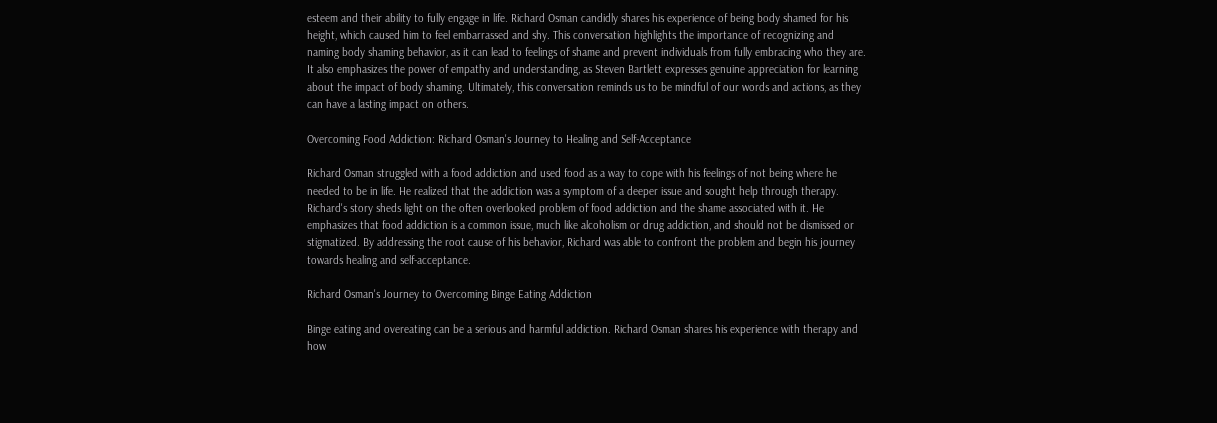esteem and their ability to fully engage in life. Richard Osman candidly shares his experience of being body shamed for his height, which caused him to feel embarrassed and shy. This conversation highlights the importance of recognizing and naming body shaming behavior, as it can lead to feelings of shame and prevent individuals from fully embracing who they are. It also emphasizes the power of empathy and understanding, as Steven Bartlett expresses genuine appreciation for learning about the impact of body shaming. Ultimately, this conversation reminds us to be mindful of our words and actions, as they can have a lasting impact on others.

Overcoming Food Addiction: Richard Osman's Journey to Healing and Self-Acceptance

Richard Osman struggled with a food addiction and used food as a way to cope with his feelings of not being where he needed to be in life. He realized that the addiction was a symptom of a deeper issue and sought help through therapy. Richard's story sheds light on the often overlooked problem of food addiction and the shame associated with it. He emphasizes that food addiction is a common issue, much like alcoholism or drug addiction, and should not be dismissed or stigmatized. By addressing the root cause of his behavior, Richard was able to confront the problem and begin his journey towards healing and self-acceptance.

Richard Osman's Journey to Overcoming Binge Eating Addiction

Binge eating and overeating can be a serious and harmful addiction. Richard Osman shares his experience with therapy and how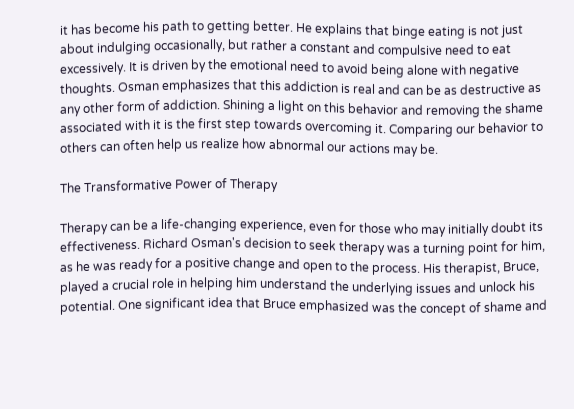it has become his path to getting better. He explains that binge eating is not just about indulging occasionally, but rather a constant and compulsive need to eat excessively. It is driven by the emotional need to avoid being alone with negative thoughts. Osman emphasizes that this addiction is real and can be as destructive as any other form of addiction. Shining a light on this behavior and removing the shame associated with it is the first step towards overcoming it. Comparing our behavior to others can often help us realize how abnormal our actions may be.

The Transformative Power of Therapy

Therapy can be a life-changing experience, even for those who may initially doubt its effectiveness. Richard Osman's decision to seek therapy was a turning point for him, as he was ready for a positive change and open to the process. His therapist, Bruce, played a crucial role in helping him understand the underlying issues and unlock his potential. One significant idea that Bruce emphasized was the concept of shame and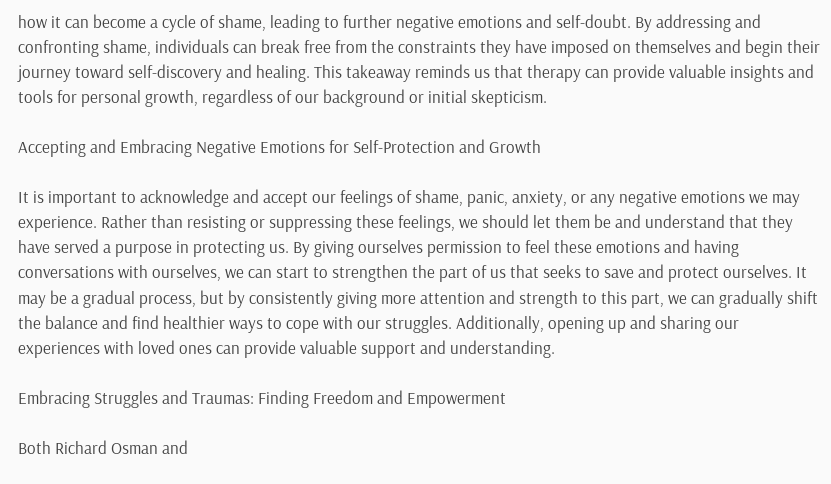how it can become a cycle of shame, leading to further negative emotions and self-doubt. By addressing and confronting shame, individuals can break free from the constraints they have imposed on themselves and begin their journey toward self-discovery and healing. This takeaway reminds us that therapy can provide valuable insights and tools for personal growth, regardless of our background or initial skepticism.

Accepting and Embracing Negative Emotions for Self-Protection and Growth

It is important to acknowledge and accept our feelings of shame, panic, anxiety, or any negative emotions we may experience. Rather than resisting or suppressing these feelings, we should let them be and understand that they have served a purpose in protecting us. By giving ourselves permission to feel these emotions and having conversations with ourselves, we can start to strengthen the part of us that seeks to save and protect ourselves. It may be a gradual process, but by consistently giving more attention and strength to this part, we can gradually shift the balance and find healthier ways to cope with our struggles. Additionally, opening up and sharing our experiences with loved ones can provide valuable support and understanding.

Embracing Struggles and Traumas: Finding Freedom and Empowerment

Both Richard Osman and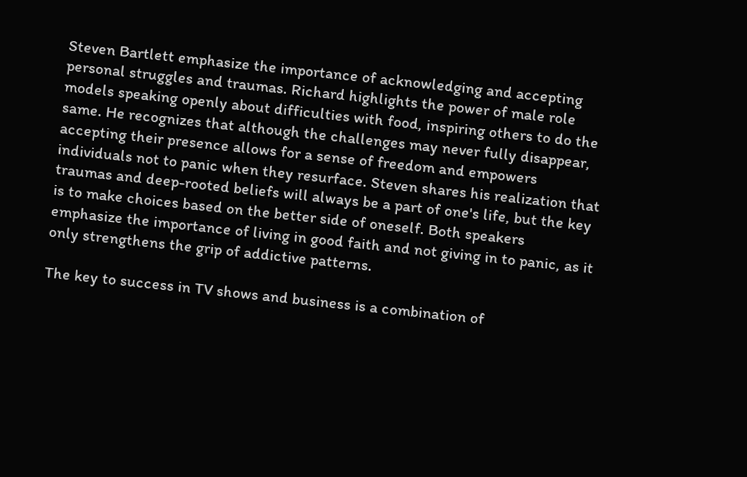Steven Bartlett emphasize the importance of acknowledging and accepting personal struggles and traumas. Richard highlights the power of male role models speaking openly about difficulties with food, inspiring others to do the same. He recognizes that although the challenges may never fully disappear, accepting their presence allows for a sense of freedom and empowers individuals not to panic when they resurface. Steven shares his realization that traumas and deep-rooted beliefs will always be a part of one's life, but the key is to make choices based on the better side of oneself. Both speakers emphasize the importance of living in good faith and not giving in to panic, as it only strengthens the grip of addictive patterns.

The key to success in TV shows and business is a combination of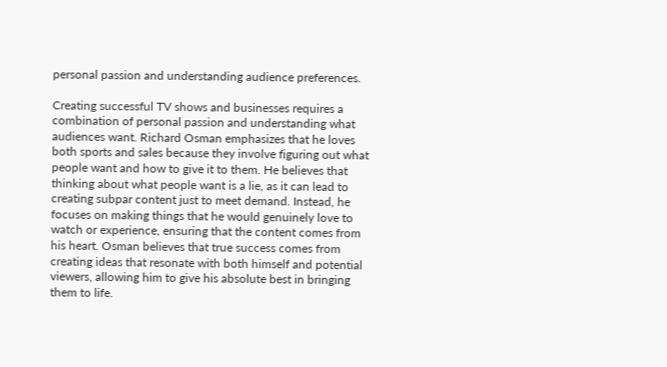personal passion and understanding audience preferences.

Creating successful TV shows and businesses requires a combination of personal passion and understanding what audiences want. Richard Osman emphasizes that he loves both sports and sales because they involve figuring out what people want and how to give it to them. He believes that thinking about what people want is a lie, as it can lead to creating subpar content just to meet demand. Instead, he focuses on making things that he would genuinely love to watch or experience, ensuring that the content comes from his heart. Osman believes that true success comes from creating ideas that resonate with both himself and potential viewers, allowing him to give his absolute best in bringing them to life.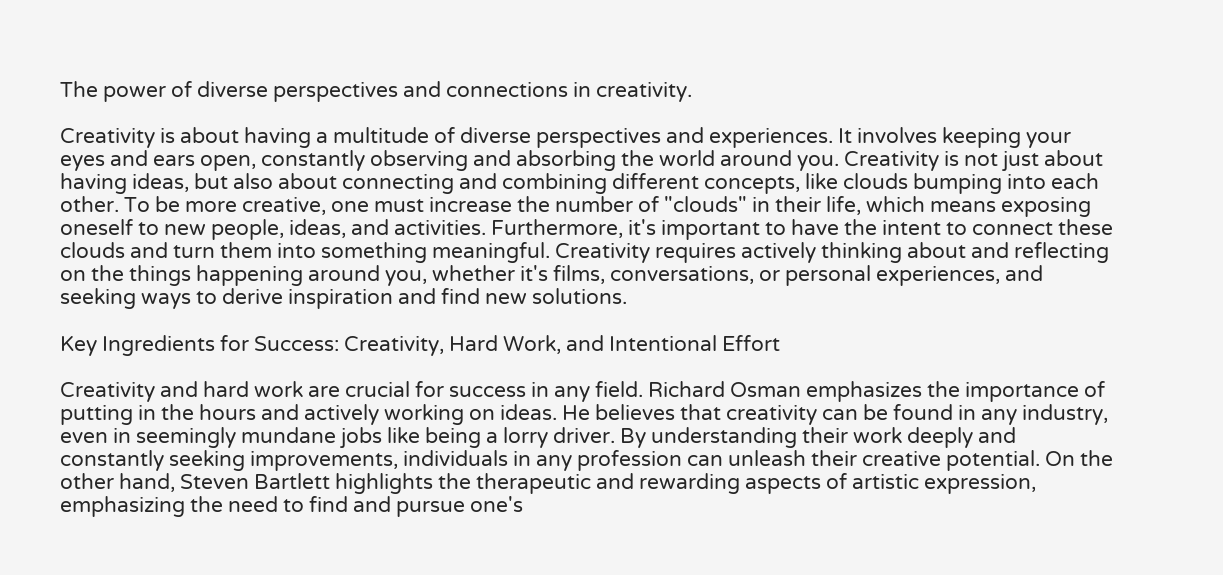The power of diverse perspectives and connections in creativity.

Creativity is about having a multitude of diverse perspectives and experiences. It involves keeping your eyes and ears open, constantly observing and absorbing the world around you. Creativity is not just about having ideas, but also about connecting and combining different concepts, like clouds bumping into each other. To be more creative, one must increase the number of "clouds" in their life, which means exposing oneself to new people, ideas, and activities. Furthermore, it's important to have the intent to connect these clouds and turn them into something meaningful. Creativity requires actively thinking about and reflecting on the things happening around you, whether it's films, conversations, or personal experiences, and seeking ways to derive inspiration and find new solutions.

Key Ingredients for Success: Creativity, Hard Work, and Intentional Effort

Creativity and hard work are crucial for success in any field. Richard Osman emphasizes the importance of putting in the hours and actively working on ideas. He believes that creativity can be found in any industry, even in seemingly mundane jobs like being a lorry driver. By understanding their work deeply and constantly seeking improvements, individuals in any profession can unleash their creative potential. On the other hand, Steven Bartlett highlights the therapeutic and rewarding aspects of artistic expression, emphasizing the need to find and pursue one's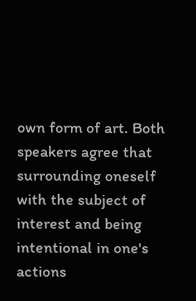own form of art. Both speakers agree that surrounding oneself with the subject of interest and being intentional in one's actions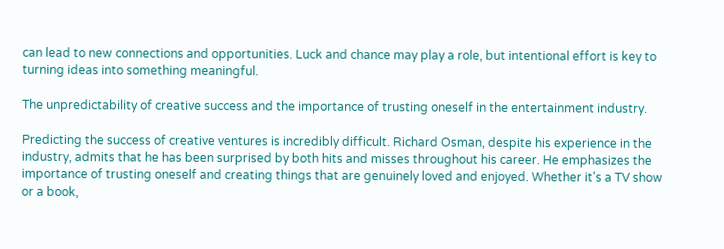can lead to new connections and opportunities. Luck and chance may play a role, but intentional effort is key to turning ideas into something meaningful.

The unpredictability of creative success and the importance of trusting oneself in the entertainment industry.

Predicting the success of creative ventures is incredibly difficult. Richard Osman, despite his experience in the industry, admits that he has been surprised by both hits and misses throughout his career. He emphasizes the importance of trusting oneself and creating things that are genuinely loved and enjoyed. Whether it's a TV show or a book,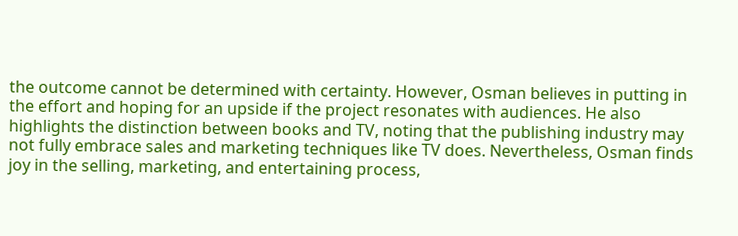the outcome cannot be determined with certainty. However, Osman believes in putting in the effort and hoping for an upside if the project resonates with audiences. He also highlights the distinction between books and TV, noting that the publishing industry may not fully embrace sales and marketing techniques like TV does. Nevertheless, Osman finds joy in the selling, marketing, and entertaining process,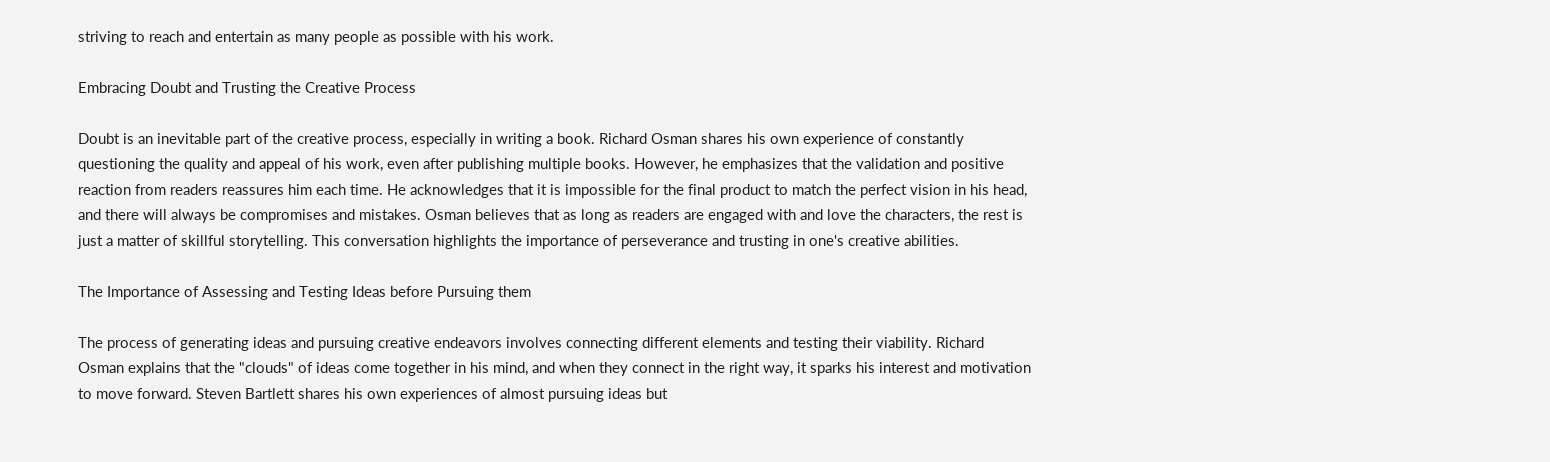striving to reach and entertain as many people as possible with his work.

Embracing Doubt and Trusting the Creative Process

Doubt is an inevitable part of the creative process, especially in writing a book. Richard Osman shares his own experience of constantly questioning the quality and appeal of his work, even after publishing multiple books. However, he emphasizes that the validation and positive reaction from readers reassures him each time. He acknowledges that it is impossible for the final product to match the perfect vision in his head, and there will always be compromises and mistakes. Osman believes that as long as readers are engaged with and love the characters, the rest is just a matter of skillful storytelling. This conversation highlights the importance of perseverance and trusting in one's creative abilities.

The Importance of Assessing and Testing Ideas before Pursuing them

The process of generating ideas and pursuing creative endeavors involves connecting different elements and testing their viability. Richard Osman explains that the "clouds" of ideas come together in his mind, and when they connect in the right way, it sparks his interest and motivation to move forward. Steven Bartlett shares his own experiences of almost pursuing ideas but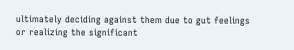ultimately deciding against them due to gut feelings or realizing the significant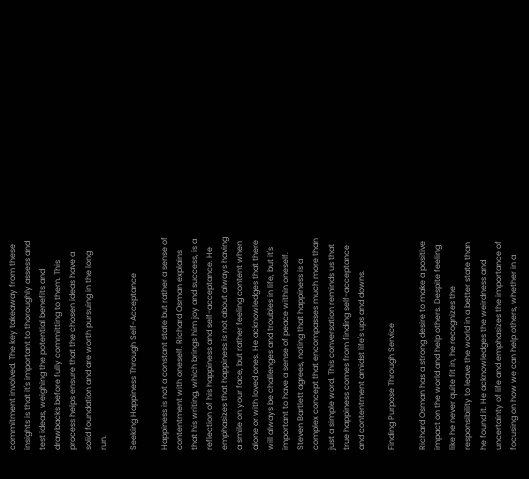commitment involved. The key takeaway from these insights is that it's important to thoroughly assess and test ideas, weighing the potential benefits and drawbacks before fully committing to them. This process helps ensure that the chosen ideas have a solid foundation and are worth pursuing in the long run.

Seeking Happiness Through Self-Acceptance

Happiness is not a constant state but rather a sense of contentment with oneself. Richard Osman explains that his writing, which brings him joy and success, is a reflection of his happiness and self-acceptance. He emphasizes that happiness is not about always having a smile on your face, but rather feeling content when alone or with loved ones. He acknowledges that there will always be challenges and troubles in life, but it's important to have a sense of peace within oneself. Steven Bartlett agrees, noting that happiness is a complex concept that encompasses much more than just a simple word. This conversation reminds us that true happiness comes from finding self-acceptance and contentment amidst life's ups and downs.

Finding Purpose Through Service

Richard Osman has a strong desire to make a positive impact on the world and help others. Despite feeling like he never quite fit in, he recognizes the responsibility to leave the world in a better state than he found it. He acknowledges the weirdness and uncertainty of life and emphasizes the importance of focusing on how we can help others, whether in a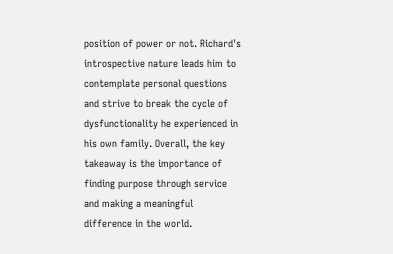position of power or not. Richard's introspective nature leads him to contemplate personal questions and strive to break the cycle of dysfunctionality he experienced in his own family. Overall, the key takeaway is the importance of finding purpose through service and making a meaningful difference in the world.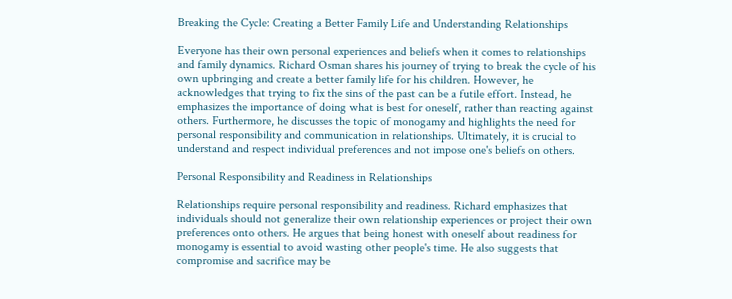Breaking the Cycle: Creating a Better Family Life and Understanding Relationships

Everyone has their own personal experiences and beliefs when it comes to relationships and family dynamics. Richard Osman shares his journey of trying to break the cycle of his own upbringing and create a better family life for his children. However, he acknowledges that trying to fix the sins of the past can be a futile effort. Instead, he emphasizes the importance of doing what is best for oneself, rather than reacting against others. Furthermore, he discusses the topic of monogamy and highlights the need for personal responsibility and communication in relationships. Ultimately, it is crucial to understand and respect individual preferences and not impose one's beliefs on others.

Personal Responsibility and Readiness in Relationships

Relationships require personal responsibility and readiness. Richard emphasizes that individuals should not generalize their own relationship experiences or project their own preferences onto others. He argues that being honest with oneself about readiness for monogamy is essential to avoid wasting other people's time. He also suggests that compromise and sacrifice may be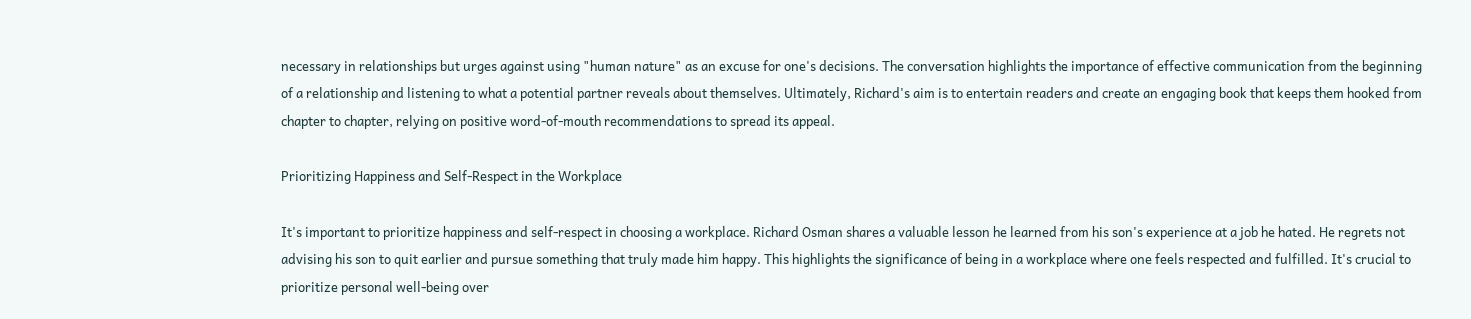necessary in relationships but urges against using "human nature" as an excuse for one's decisions. The conversation highlights the importance of effective communication from the beginning of a relationship and listening to what a potential partner reveals about themselves. Ultimately, Richard's aim is to entertain readers and create an engaging book that keeps them hooked from chapter to chapter, relying on positive word-of-mouth recommendations to spread its appeal.

Prioritizing Happiness and Self-Respect in the Workplace

It's important to prioritize happiness and self-respect in choosing a workplace. Richard Osman shares a valuable lesson he learned from his son's experience at a job he hated. He regrets not advising his son to quit earlier and pursue something that truly made him happy. This highlights the significance of being in a workplace where one feels respected and fulfilled. It's crucial to prioritize personal well-being over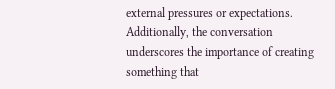external pressures or expectations. Additionally, the conversation underscores the importance of creating something that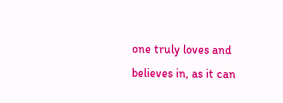one truly loves and believes in, as it can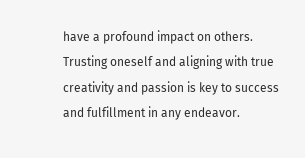have a profound impact on others. Trusting oneself and aligning with true creativity and passion is key to success and fulfillment in any endeavor.